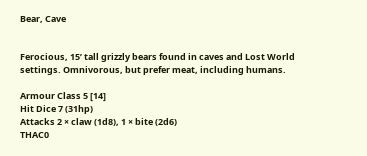Bear, Cave


Ferocious, 15’ tall grizzly bears found in caves and Lost World settings. Omnivorous, but prefer meat, including humans.

Armour Class 5 [14]
Hit Dice 7 (31hp)
Attacks 2 × claw (1d8), 1 × bite (2d6)
THAC0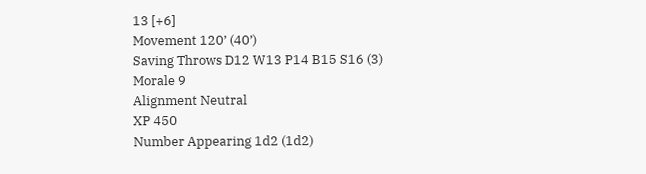13 [+6]
Movement 120’ (40’)
Saving Throws D12 W13 P14 B15 S16 (3)
Morale 9
Alignment Neutral
XP 450
Number Appearing 1d2 (1d2)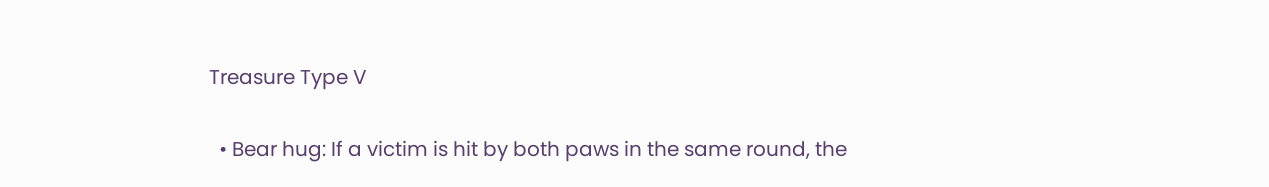Treasure Type V

  • Bear hug: If a victim is hit by both paws in the same round, the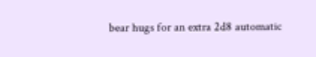bear hugs for an extra 2d8 automatic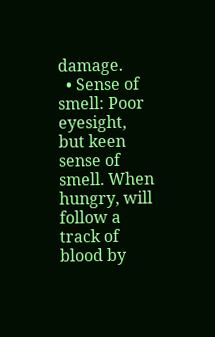damage.
  • Sense of smell: Poor eyesight, but keen sense of smell. When hungry, will follow a track of blood by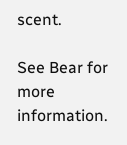scent.

See Bear for more information.